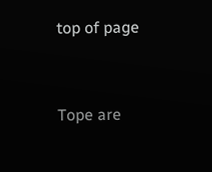top of page


Tope are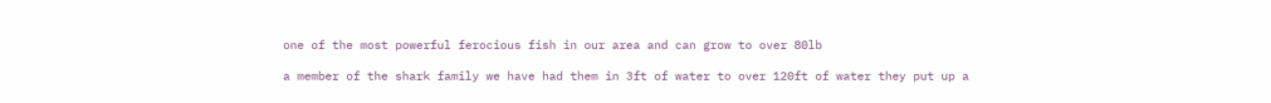one of the most powerful ferocious fish in our area and can grow to over 80lb

a member of the shark family we have had them in 3ft of water to over 120ft of water they put up a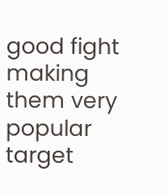good fight  making them very popular target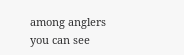among anglers you can see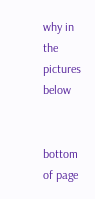why in the pictures below


bottom of page